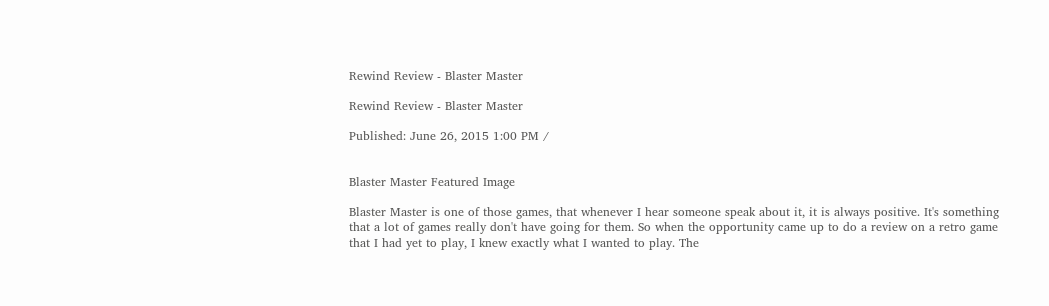Rewind Review - Blaster Master

Rewind Review - Blaster Master

Published: June 26, 2015 1:00 PM /


Blaster Master Featured Image

Blaster Master is one of those games, that whenever I hear someone speak about it, it is always positive. It's something that a lot of games really don't have going for them. So when the opportunity came up to do a review on a retro game that I had yet to play, I knew exactly what I wanted to play. The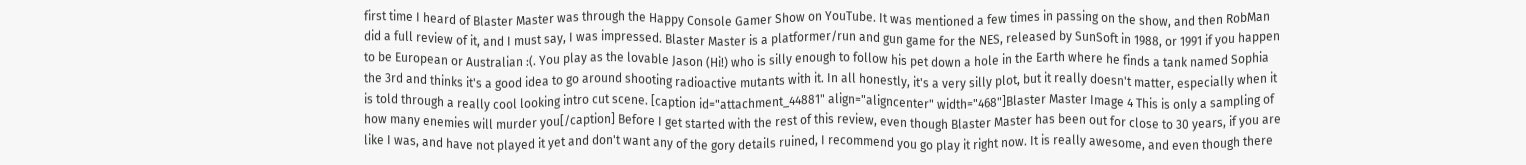first time I heard of Blaster Master was through the Happy Console Gamer Show on YouTube. It was mentioned a few times in passing on the show, and then RobMan did a full review of it, and I must say, I was impressed. Blaster Master is a platformer/run and gun game for the NES, released by SunSoft in 1988, or 1991 if you happen to be European or Australian :(. You play as the lovable Jason (Hi!) who is silly enough to follow his pet down a hole in the Earth where he finds a tank named Sophia the 3rd and thinks it's a good idea to go around shooting radioactive mutants with it. In all honestly, it's a very silly plot, but it really doesn't matter, especially when it is told through a really cool looking intro cut scene. [caption id="attachment_44881" align="aligncenter" width="468"]Blaster Master Image 4 This is only a sampling of how many enemies will murder you[/caption] Before I get started with the rest of this review, even though Blaster Master has been out for close to 30 years, if you are like I was, and have not played it yet and don't want any of the gory details ruined, I recommend you go play it right now. It is really awesome, and even though there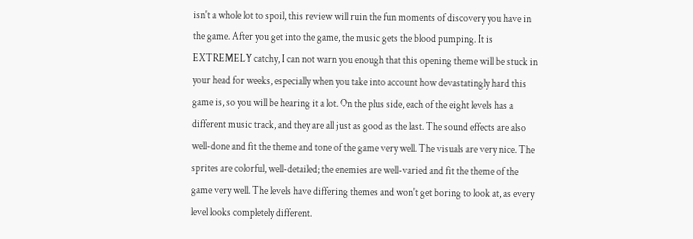isn't a whole lot to spoil, this review will ruin the fun moments of discovery you have in the game. After you get into the game, the music gets the blood pumping. It is EXTREMELY catchy, I can not warn you enough that this opening theme will be stuck in your head for weeks, especially when you take into account how devastatingly hard this game is, so you will be hearing it a lot. On the plus side, each of the eight levels has a different music track, and they are all just as good as the last. The sound effects are also well-done and fit the theme and tone of the game very well. The visuals are very nice. The sprites are colorful, well-detailed; the enemies are well-varied and fit the theme of the game very well. The levels have differing themes and won't get boring to look at, as every level looks completely different.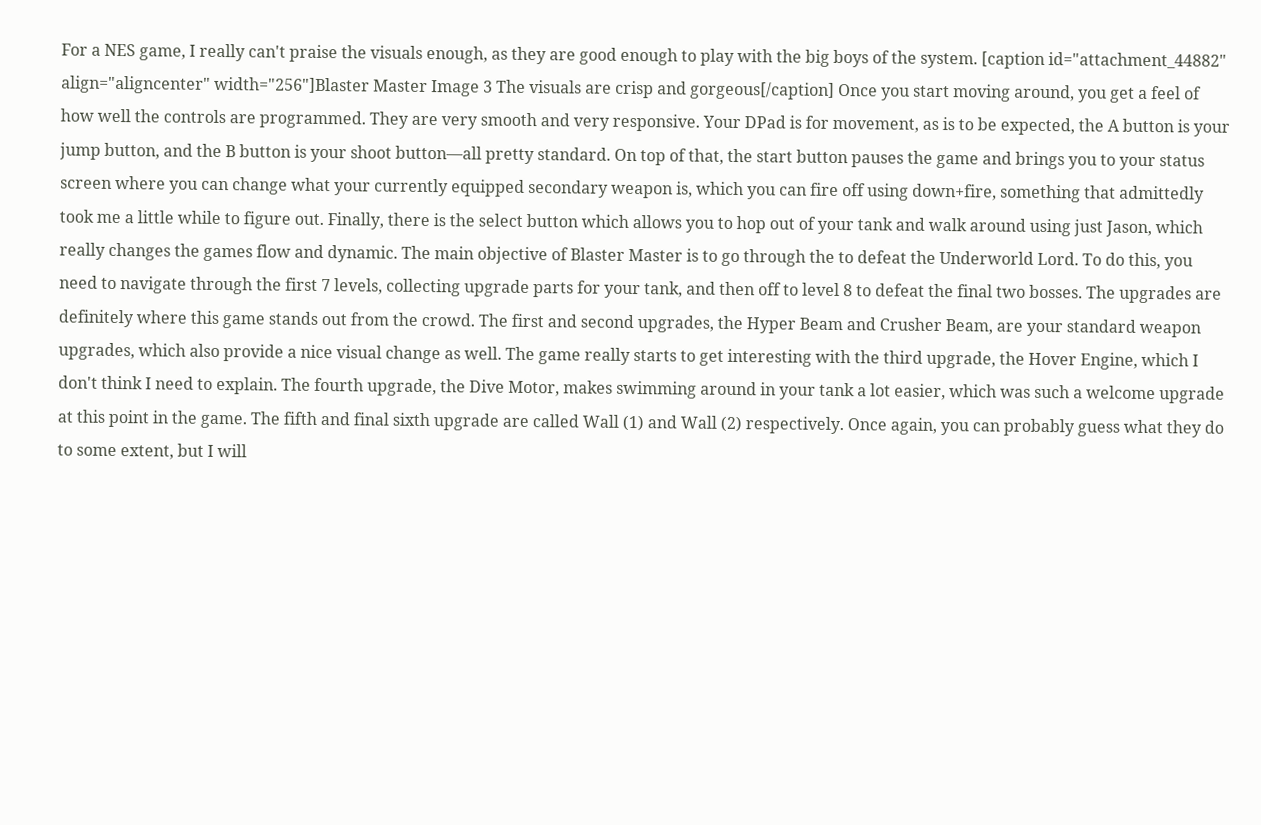For a NES game, I really can't praise the visuals enough, as they are good enough to play with the big boys of the system. [caption id="attachment_44882" align="aligncenter" width="256"]Blaster Master Image 3 The visuals are crisp and gorgeous[/caption] Once you start moving around, you get a feel of how well the controls are programmed. They are very smooth and very responsive. Your DPad is for movement, as is to be expected, the A button is your jump button, and the B button is your shoot button—all pretty standard. On top of that, the start button pauses the game and brings you to your status screen where you can change what your currently equipped secondary weapon is, which you can fire off using down+fire, something that admittedly took me a little while to figure out. Finally, there is the select button which allows you to hop out of your tank and walk around using just Jason, which really changes the games flow and dynamic. The main objective of Blaster Master is to go through the to defeat the Underworld Lord. To do this, you need to navigate through the first 7 levels, collecting upgrade parts for your tank, and then off to level 8 to defeat the final two bosses. The upgrades are definitely where this game stands out from the crowd. The first and second upgrades, the Hyper Beam and Crusher Beam, are your standard weapon upgrades, which also provide a nice visual change as well. The game really starts to get interesting with the third upgrade, the Hover Engine, which I don't think I need to explain. The fourth upgrade, the Dive Motor, makes swimming around in your tank a lot easier, which was such a welcome upgrade at this point in the game. The fifth and final sixth upgrade are called Wall (1) and Wall (2) respectively. Once again, you can probably guess what they do to some extent, but I will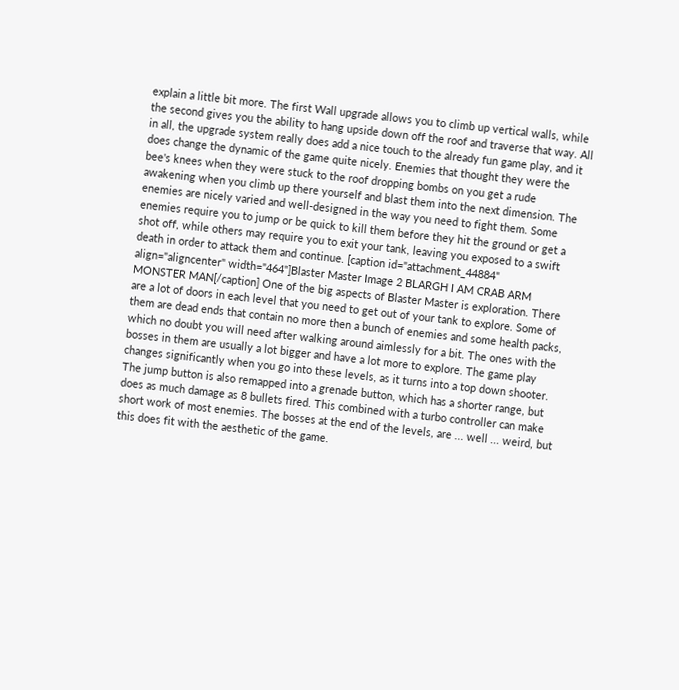explain a little bit more. The first Wall upgrade allows you to climb up vertical walls, while the second gives you the ability to hang upside down off the roof and traverse that way. All in all, the upgrade system really does add a nice touch to the already fun game play, and it does change the dynamic of the game quite nicely. Enemies that thought they were the bee's knees when they were stuck to the roof dropping bombs on you get a rude awakening when you climb up there yourself and blast them into the next dimension. The enemies are nicely varied and well-designed in the way you need to fight them. Some enemies require you to jump or be quick to kill them before they hit the ground or get a shot off, while others may require you to exit your tank, leaving you exposed to a swift death in order to attack them and continue. [caption id="attachment_44884" align="aligncenter" width="464"]Blaster Master Image 2 BLARGH I AM CRAB ARM MONSTER MAN[/caption] One of the big aspects of Blaster Master is exploration. There are a lot of doors in each level that you need to get out of your tank to explore. Some of them are dead ends that contain no more then a bunch of enemies and some health packs, which no doubt you will need after walking around aimlessly for a bit. The ones with the bosses in them are usually a lot bigger and have a lot more to explore. The game play changes significantly when you go into these levels, as it turns into a top down shooter. The jump button is also remapped into a grenade button, which has a shorter range, but does as much damage as 8 bullets fired. This combined with a turbo controller can make short work of most enemies. The bosses at the end of the levels, are ... well ... weird, but this does fit with the aesthetic of the game.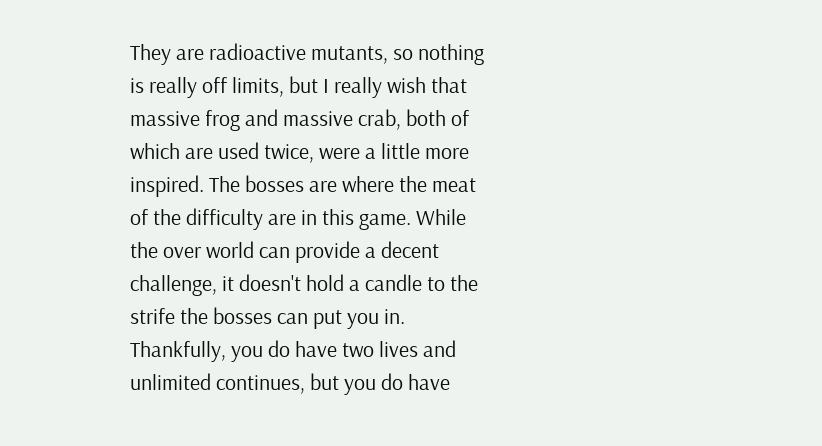They are radioactive mutants, so nothing is really off limits, but I really wish that massive frog and massive crab, both of which are used twice, were a little more inspired. The bosses are where the meat of the difficulty are in this game. While the over world can provide a decent challenge, it doesn't hold a candle to the strife the bosses can put you in. Thankfully, you do have two lives and unlimited continues, but you do have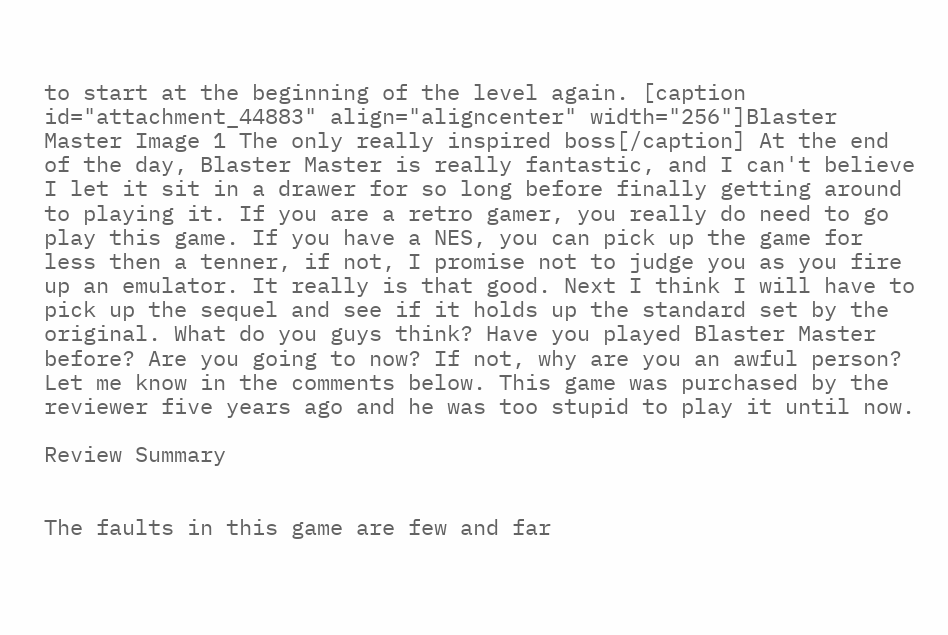to start at the beginning of the level again. [caption id="attachment_44883" align="aligncenter" width="256"]Blaster Master Image 1 The only really inspired boss[/caption] At the end of the day, Blaster Master is really fantastic, and I can't believe I let it sit in a drawer for so long before finally getting around to playing it. If you are a retro gamer, you really do need to go play this game. If you have a NES, you can pick up the game for less then a tenner, if not, I promise not to judge you as you fire up an emulator. It really is that good. Next I think I will have to pick up the sequel and see if it holds up the standard set by the original. What do you guys think? Have you played Blaster Master before? Are you going to now? If not, why are you an awful person? Let me know in the comments below. This game was purchased by the reviewer five years ago and he was too stupid to play it until now.

Review Summary


The faults in this game are few and far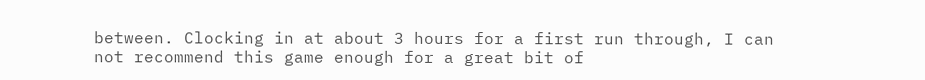between. Clocking in at about 3 hours for a first run through, I can not recommend this game enough for a great bit of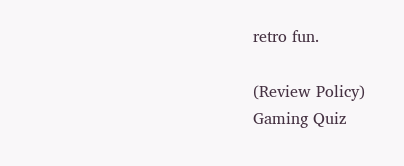retro fun.

(Review Policy)
Gaming Quiz